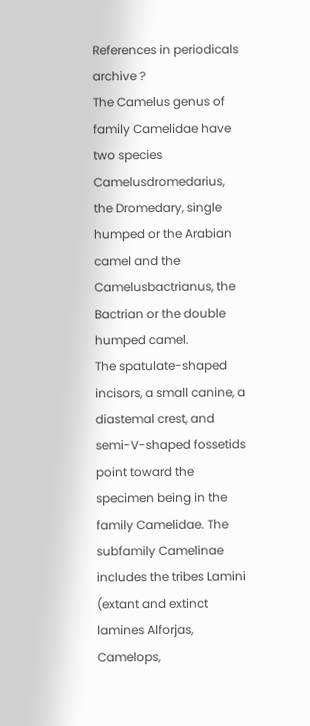References in periodicals archive ?
The Camelus genus of family Camelidae have two species Camelusdromedarius, the Dromedary, single humped or the Arabian camel and the Camelusbactrianus, the Bactrian or the double humped camel.
The spatulate-shaped incisors, a small canine, a diastemal crest, and semi-V-shaped fossetids point toward the specimen being in the family Camelidae. The subfamily Camelinae includes the tribes Lamini (extant and extinct lamines Alforjas, Camelops,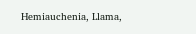Hemiauchenia, Llama,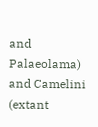and Palaeolama) and Camelini (extant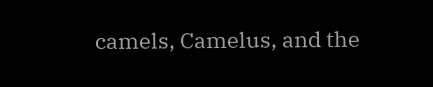camels, Camelus, and the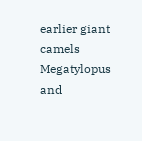earlier giant camels Megatylopus and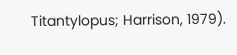Titantylopus; Harrison, 1979).